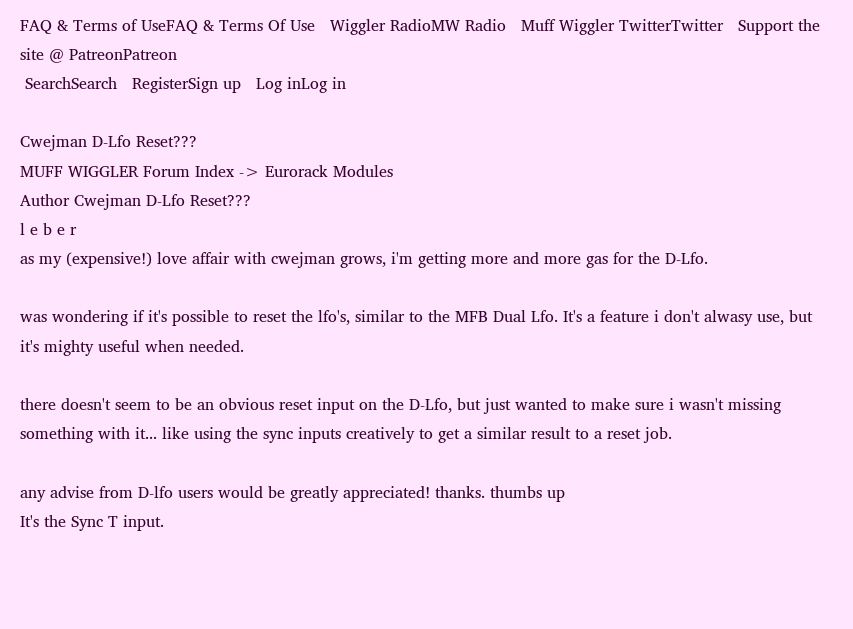FAQ & Terms of UseFAQ & Terms Of Use   Wiggler RadioMW Radio   Muff Wiggler TwitterTwitter   Support the site @ PatreonPatreon
 SearchSearch   RegisterSign up   Log inLog in

Cwejman D-Lfo Reset???
MUFF WIGGLER Forum Index -> Eurorack Modules
Author Cwejman D-Lfo Reset???
l e b e r
as my (expensive!) love affair with cwejman grows, i'm getting more and more gas for the D-Lfo.

was wondering if it's possible to reset the lfo's, similar to the MFB Dual Lfo. It's a feature i don't alwasy use, but it's mighty useful when needed.

there doesn't seem to be an obvious reset input on the D-Lfo, but just wanted to make sure i wasn't missing something with it... like using the sync inputs creatively to get a similar result to a reset job.

any advise from D-lfo users would be greatly appreciated! thanks. thumbs up
It's the Sync T input.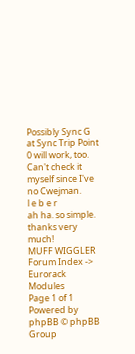Possibly Sync G at Sync Trip Point 0 will work, too. Can't check it myself since I've no Cwejman.
l e b e r
ah ha. so simple. thanks very much!
MUFF WIGGLER Forum Index -> Eurorack Modules
Page 1 of 1
Powered by phpBB © phpBB Group